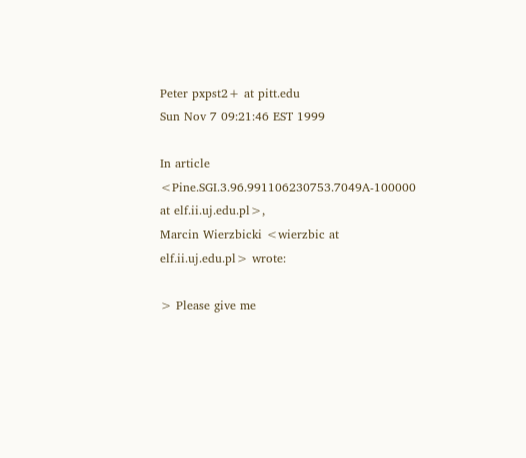Peter pxpst2+ at pitt.edu
Sun Nov 7 09:21:46 EST 1999

In article <Pine.SGI.3.96.991106230753.7049A-100000 at elf.ii.uj.edu.pl>,
Marcin Wierzbicki <wierzbic at elf.ii.uj.edu.pl> wrote:

> Please give me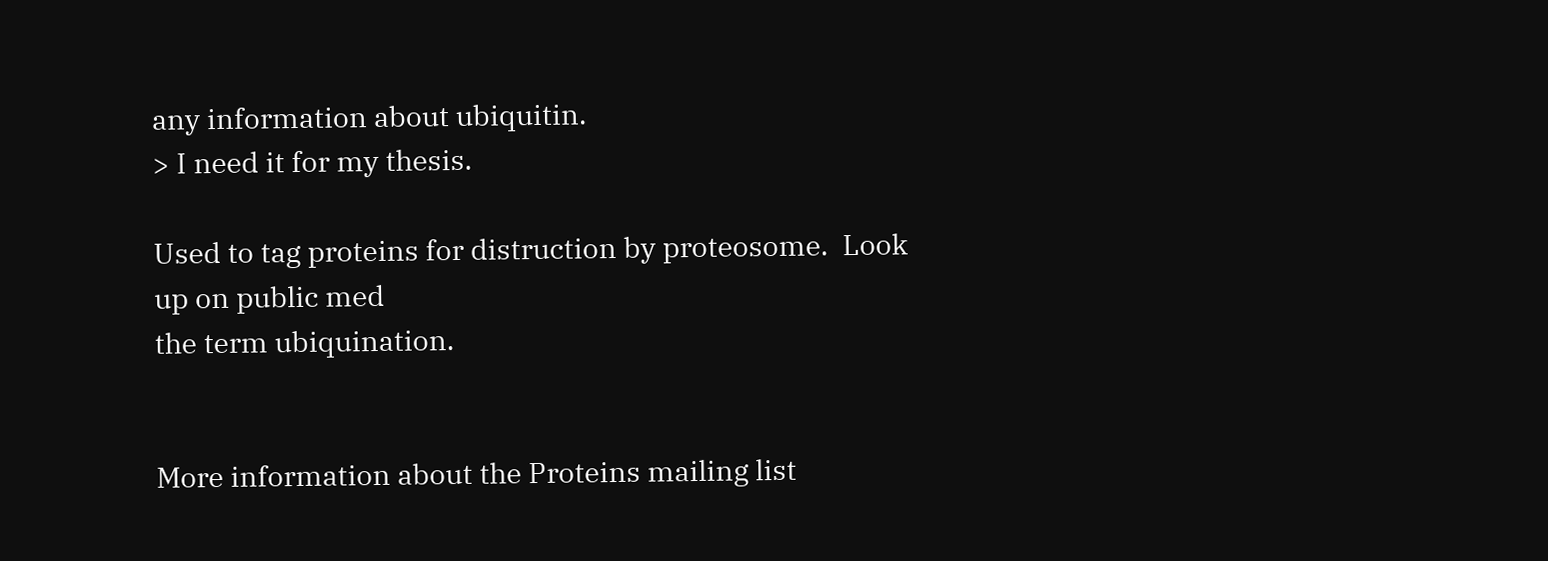any information about ubiquitin.
> I need it for my thesis.

Used to tag proteins for distruction by proteosome.  Look up on public med
the term ubiquination.


More information about the Proteins mailing list